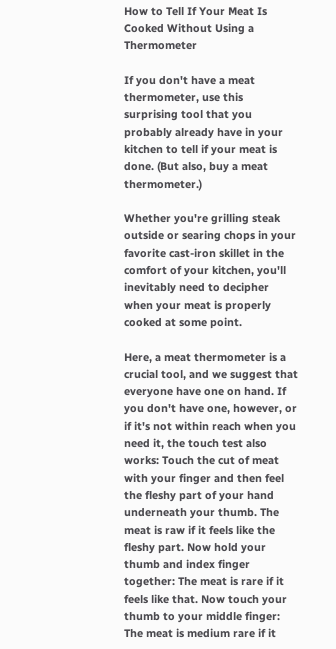How to Tell If Your Meat Is Cooked Without Using a Thermometer

If you don't have a meat thermometer, use this surprising tool that you probably already have in your kitchen to tell if your meat is done. (But also, buy a meat thermometer.)

Whether you're grilling steak outside or searing chops in your favorite cast-iron skillet in the comfort of your kitchen, you'll inevitably need to decipher when your meat is properly cooked at some point.

Here, a meat thermometer is a crucial tool, and we suggest that everyone have one on hand. If you don't have one, however, or if it's not within reach when you need it, the touch test also works: Touch the cut of meat with your finger and then feel the fleshy part of your hand underneath your thumb. The meat is raw if it feels like the fleshy part. Now hold your thumb and index finger together: The meat is rare if it feels like that. Now touch your thumb to your middle finger: The meat is medium rare if it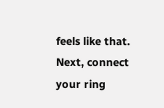feels like that. Next, connect your ring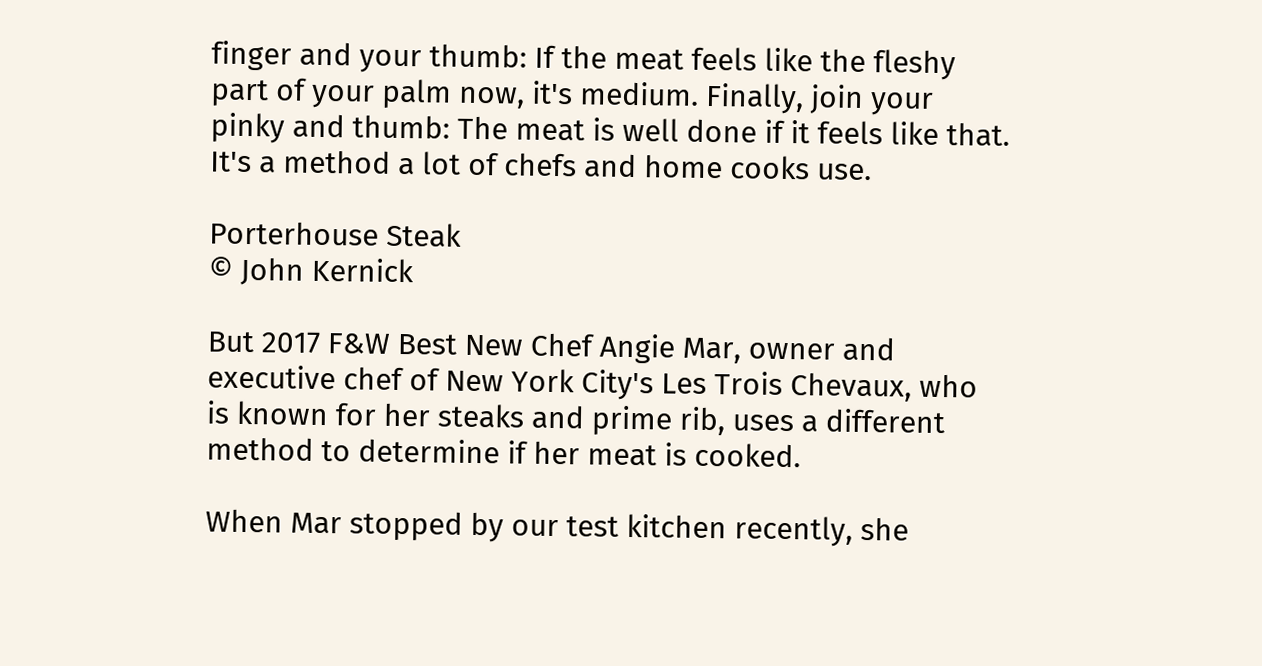finger and your thumb: If the meat feels like the fleshy part of your palm now, it's medium. Finally, join your pinky and thumb: The meat is well done if it feels like that. It's a method a lot of chefs and home cooks use.

Porterhouse Steak
© John Kernick

But 2017 F&W Best New Chef Angie Mar, owner and executive chef of New York City's Les Trois Chevaux, who is known for her steaks and prime rib, uses a different method to determine if her meat is cooked.

When Mar stopped by our test kitchen recently, she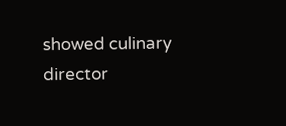showed culinary director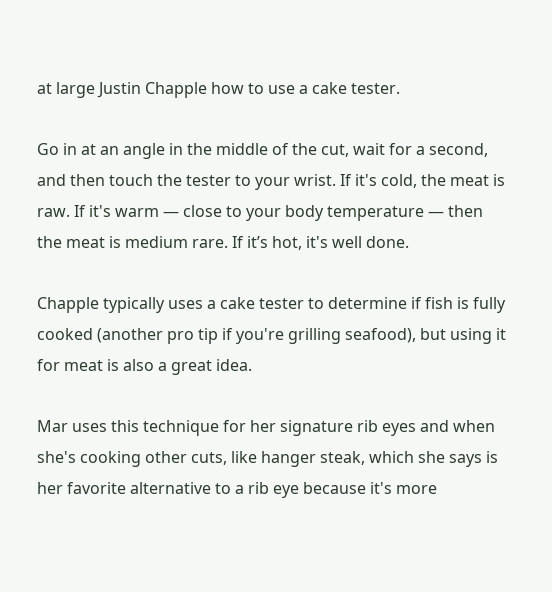at large Justin Chapple how to use a cake tester.

Go in at an angle in the middle of the cut, wait for a second, and then touch the tester to your wrist. If it's cold, the meat is raw. If it's warm — close to your body temperature — then the meat is medium rare. If it’s hot, it's well done.

Chapple typically uses a cake tester to determine if fish is fully cooked (another pro tip if you're grilling seafood), but using it for meat is also a great idea.

Mar uses this technique for her signature rib eyes and when she's cooking other cuts, like hanger steak, which she says is her favorite alternative to a rib eye because it's more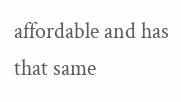affordable and has that same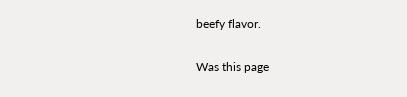beefy flavor.

Was this page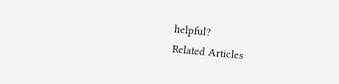helpful?
Related Articles